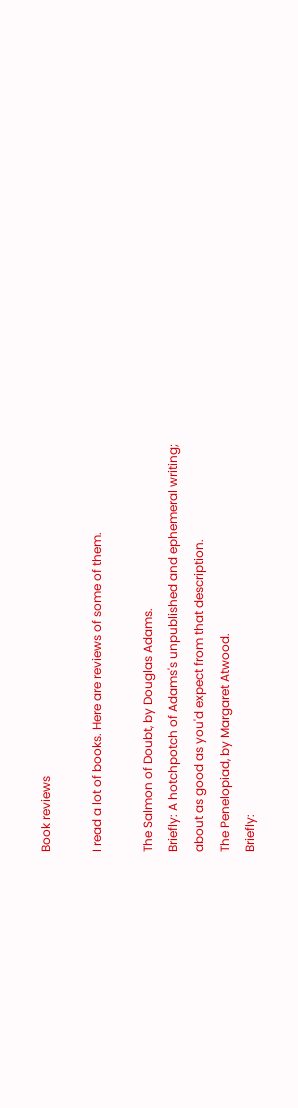Book reviews

I read a lot of books. Here are reviews of some of them.

The Salmon of Doubt, by Douglas Adams.
Briefly: A hotchpotch of Adams's unpublished and ephemeral writing; about as good as you'd expect from that description.
The Penelopiad, by Margaret Atwood.
Briefly: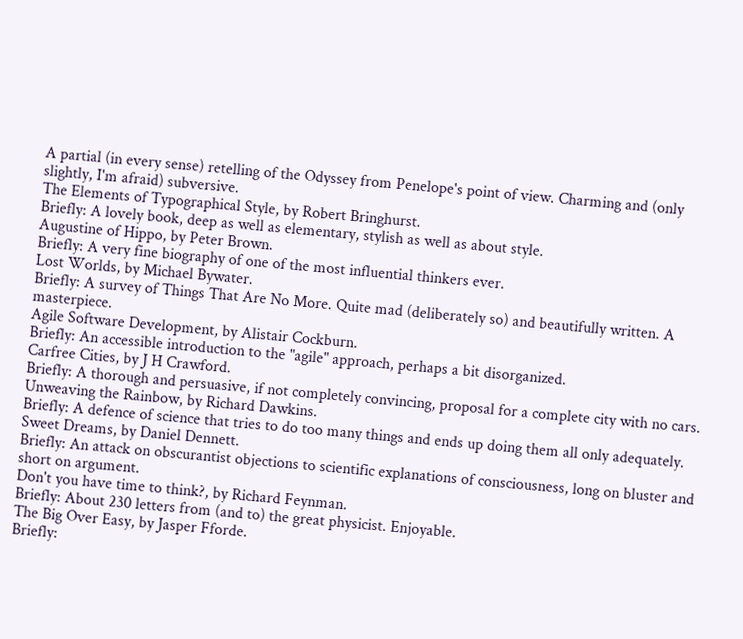A partial (in every sense) retelling of the Odyssey from Penelope's point of view. Charming and (only slightly, I'm afraid) subversive.
The Elements of Typographical Style, by Robert Bringhurst.
Briefly: A lovely book, deep as well as elementary, stylish as well as about style.
Augustine of Hippo, by Peter Brown.
Briefly: A very fine biography of one of the most influential thinkers ever.
Lost Worlds, by Michael Bywater.
Briefly: A survey of Things That Are No More. Quite mad (deliberately so) and beautifully written. A masterpiece.
Agile Software Development, by Alistair Cockburn.
Briefly: An accessible introduction to the "agile" approach, perhaps a bit disorganized.
Carfree Cities, by J H Crawford.
Briefly: A thorough and persuasive, if not completely convincing, proposal for a complete city with no cars.
Unweaving the Rainbow, by Richard Dawkins.
Briefly: A defence of science that tries to do too many things and ends up doing them all only adequately.
Sweet Dreams, by Daniel Dennett.
Briefly: An attack on obscurantist objections to scientific explanations of consciousness, long on bluster and short on argument.
Don't you have time to think?, by Richard Feynman.
Briefly: About 230 letters from (and to) the great physicist. Enjoyable.
The Big Over Easy, by Jasper Fforde.
Briefly: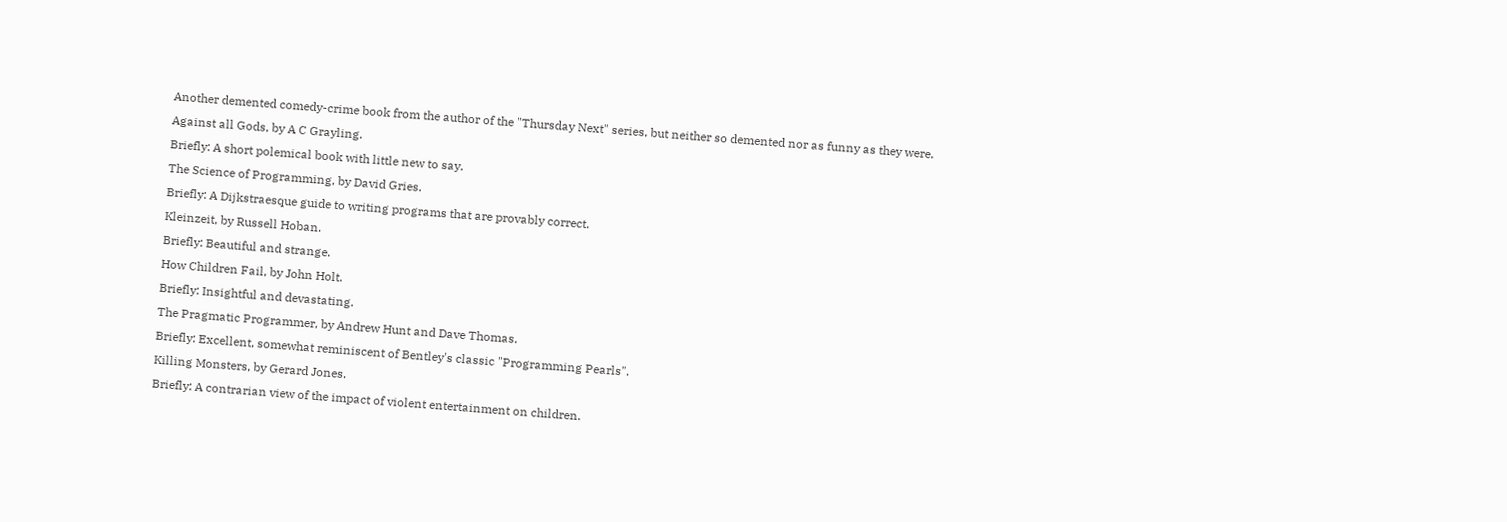Another demented comedy-crime book from the author of the "Thursday Next" series, but neither so demented nor as funny as they were.
Against all Gods, by A C Grayling.
Briefly: A short polemical book with little new to say.
The Science of Programming, by David Gries.
Briefly: A Dijkstraesque guide to writing programs that are provably correct.
Kleinzeit, by Russell Hoban.
Briefly: Beautiful and strange.
How Children Fail, by John Holt.
Briefly: Insightful and devastating.
The Pragmatic Programmer, by Andrew Hunt and Dave Thomas.
Briefly: Excellent, somewhat reminiscent of Bentley's classic "Programming Pearls".
Killing Monsters, by Gerard Jones.
Briefly: A contrarian view of the impact of violent entertainment on children.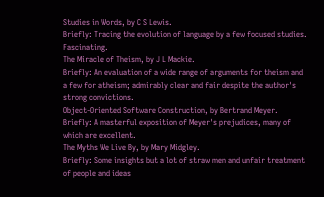Studies in Words, by C S Lewis.
Briefly: Tracing the evolution of language by a few focused studies. Fascinating.
The Miracle of Theism, by J L Mackie.
Briefly: An evaluation of a wide range of arguments for theism and a few for atheism; admirably clear and fair despite the author's strong convictions.
Object-Oriented Software Construction, by Bertrand Meyer.
Briefly: A masterful exposition of Meyer's prejudices, many of which are excellent.
The Myths We Live By, by Mary Midgley.
Briefly: Some insights but a lot of straw men and unfair treatment of people and ideas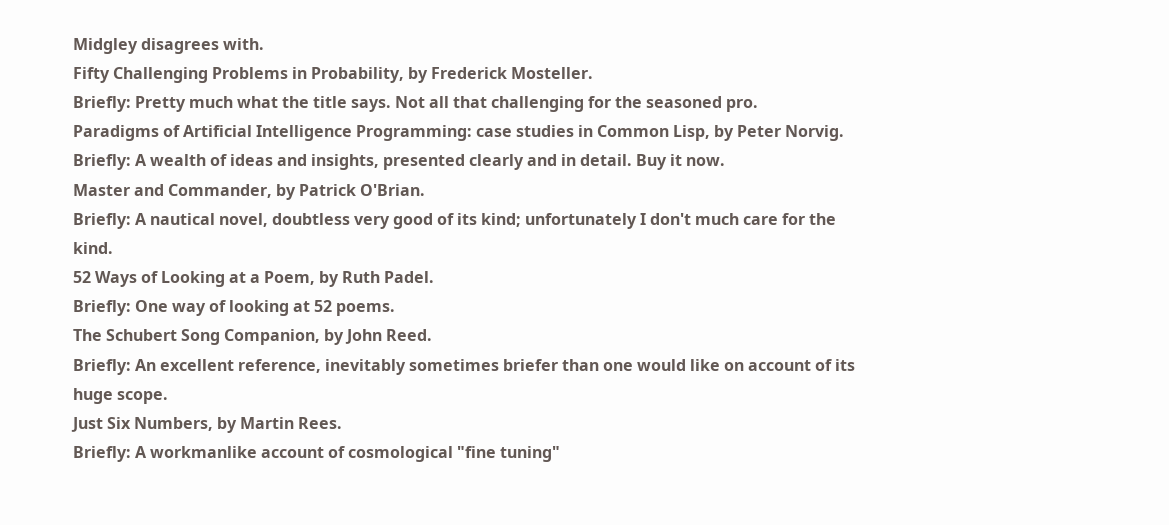Midgley disagrees with.
Fifty Challenging Problems in Probability, by Frederick Mosteller.
Briefly: Pretty much what the title says. Not all that challenging for the seasoned pro.
Paradigms of Artificial Intelligence Programming: case studies in Common Lisp, by Peter Norvig.
Briefly: A wealth of ideas and insights, presented clearly and in detail. Buy it now.
Master and Commander, by Patrick O'Brian.
Briefly: A nautical novel, doubtless very good of its kind; unfortunately I don't much care for the kind.
52 Ways of Looking at a Poem, by Ruth Padel.
Briefly: One way of looking at 52 poems.
The Schubert Song Companion, by John Reed.
Briefly: An excellent reference, inevitably sometimes briefer than one would like on account of its huge scope.
Just Six Numbers, by Martin Rees.
Briefly: A workmanlike account of cosmological "fine tuning"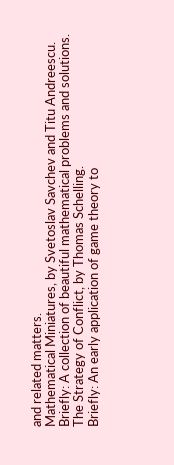and related matters.
Mathematical Miniatures, by Svetoslav Savchev and Titu Andreescu.
Briefly: A collection of beautiful mathematical problems and solutions.
The Strategy of Conflict, by Thomas Schelling.
Briefly: An early application of game theory to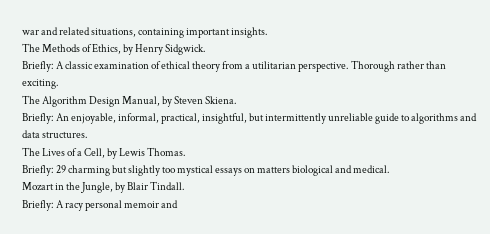war and related situations, containing important insights.
The Methods of Ethics, by Henry Sidgwick.
Briefly: A classic examination of ethical theory from a utilitarian perspective. Thorough rather than exciting.
The Algorithm Design Manual, by Steven Skiena.
Briefly: An enjoyable, informal, practical, insightful, but intermittently unreliable guide to algorithms and data structures.
The Lives of a Cell, by Lewis Thomas.
Briefly: 29 charming but slightly too mystical essays on matters biological and medical.
Mozart in the Jungle, by Blair Tindall.
Briefly: A racy personal memoir and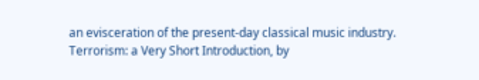an evisceration of the present-day classical music industry.
Terrorism: a Very Short Introduction, by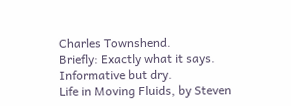Charles Townshend.
Briefly: Exactly what it says. Informative but dry.
Life in Moving Fluids, by Steven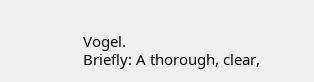Vogel.
Briefly: A thorough, clear,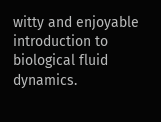witty and enjoyable introduction to biological fluid dynamics.